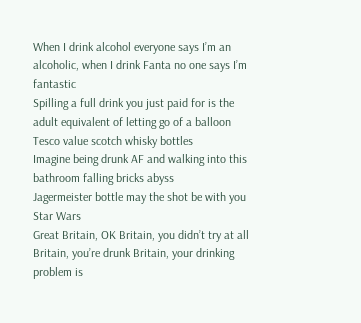When I drink alcohol everyone says I’m an alcoholic, when I drink Fanta no one says I’m fantastic
Spilling a full drink you just paid for is the adult equivalent of letting go of a balloon
Tesco value scotch whisky bottles
Imagine being drunk AF and walking into this bathroom falling bricks abyss
Jagermeister bottle may the shot be with you Star Wars
Great Britain, OK Britain, you didn’t try at all Britain, you’re drunk Britain, your drinking problem is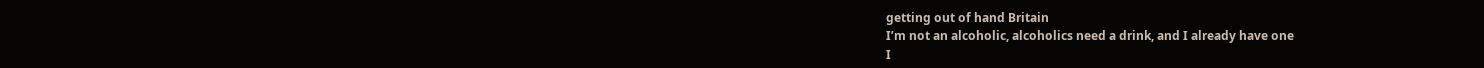getting out of hand Britain
I’m not an alcoholic, alcoholics need a drink, and I already have one
I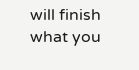will finish what you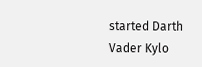started Darth Vader Kylo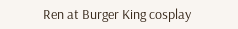Ren at Burger King cosplay